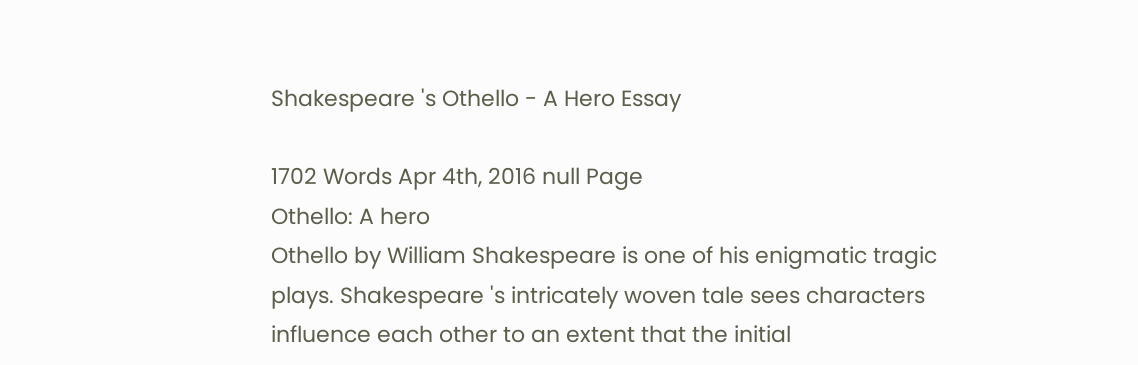Shakespeare 's Othello - A Hero Essay

1702 Words Apr 4th, 2016 null Page
Othello: A hero
Othello by William Shakespeare is one of his enigmatic tragic plays. Shakespeare 's intricately woven tale sees characters influence each other to an extent that the initial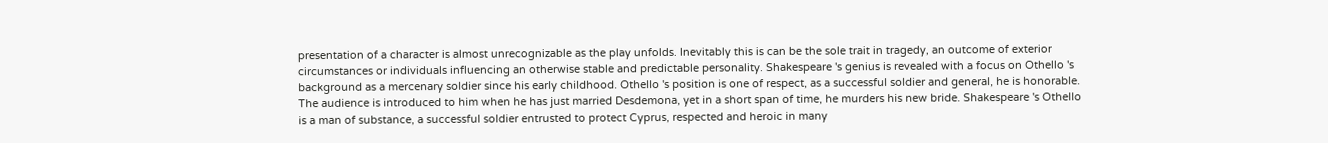presentation of a character is almost unrecognizable as the play unfolds. Inevitably this is can be the sole trait in tragedy, an outcome of exterior circumstances or individuals influencing an otherwise stable and predictable personality. Shakespeare 's genius is revealed with a focus on Othello 's background as a mercenary soldier since his early childhood. Othello 's position is one of respect, as a successful soldier and general, he is honorable. The audience is introduced to him when he has just married Desdemona, yet in a short span of time, he murders his new bride. Shakespeare 's Othello is a man of substance, a successful soldier entrusted to protect Cyprus, respected and heroic in many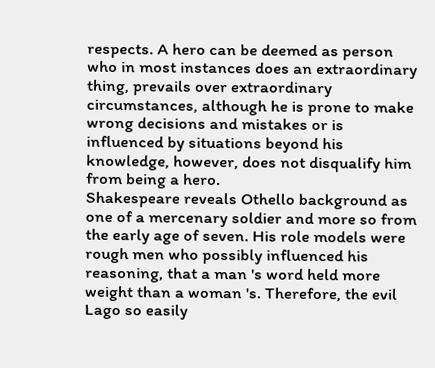respects. A hero can be deemed as person who in most instances does an extraordinary thing, prevails over extraordinary circumstances, although he is prone to make wrong decisions and mistakes or is influenced by situations beyond his knowledge, however, does not disqualify him from being a hero.
Shakespeare reveals Othello background as one of a mercenary soldier and more so from the early age of seven. His role models were rough men who possibly influenced his reasoning, that a man 's word held more weight than a woman 's. Therefore, the evil Lago so easily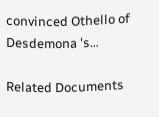convinced Othello of Desdemona 's…

Related Documents